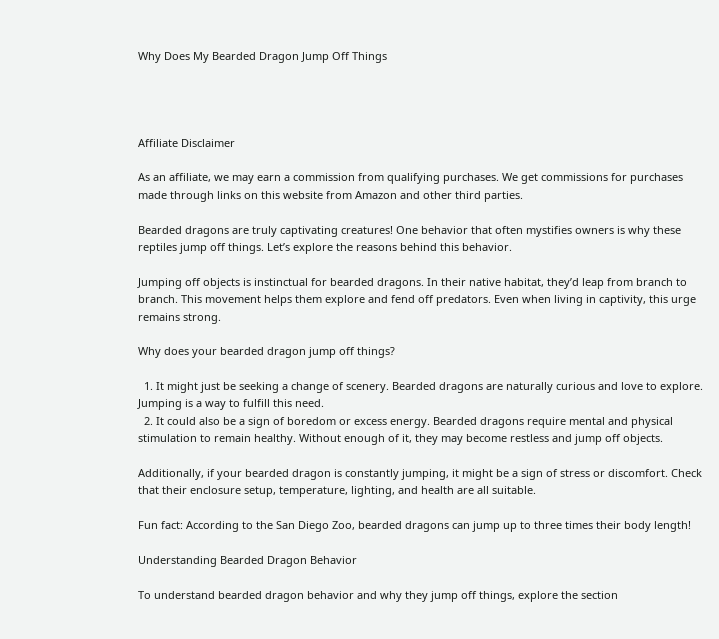Why Does My Bearded Dragon Jump Off Things




Affiliate Disclaimer

As an affiliate, we may earn a commission from qualifying purchases. We get commissions for purchases made through links on this website from Amazon and other third parties.

Bearded dragons are truly captivating creatures! One behavior that often mystifies owners is why these reptiles jump off things. Let’s explore the reasons behind this behavior.

Jumping off objects is instinctual for bearded dragons. In their native habitat, they’d leap from branch to branch. This movement helps them explore and fend off predators. Even when living in captivity, this urge remains strong.

Why does your bearded dragon jump off things?

  1. It might just be seeking a change of scenery. Bearded dragons are naturally curious and love to explore. Jumping is a way to fulfill this need.
  2. It could also be a sign of boredom or excess energy. Bearded dragons require mental and physical stimulation to remain healthy. Without enough of it, they may become restless and jump off objects.

Additionally, if your bearded dragon is constantly jumping, it might be a sign of stress or discomfort. Check that their enclosure setup, temperature, lighting, and health are all suitable.

Fun fact: According to the San Diego Zoo, bearded dragons can jump up to three times their body length!

Understanding Bearded Dragon Behavior

To understand bearded dragon behavior and why they jump off things, explore the section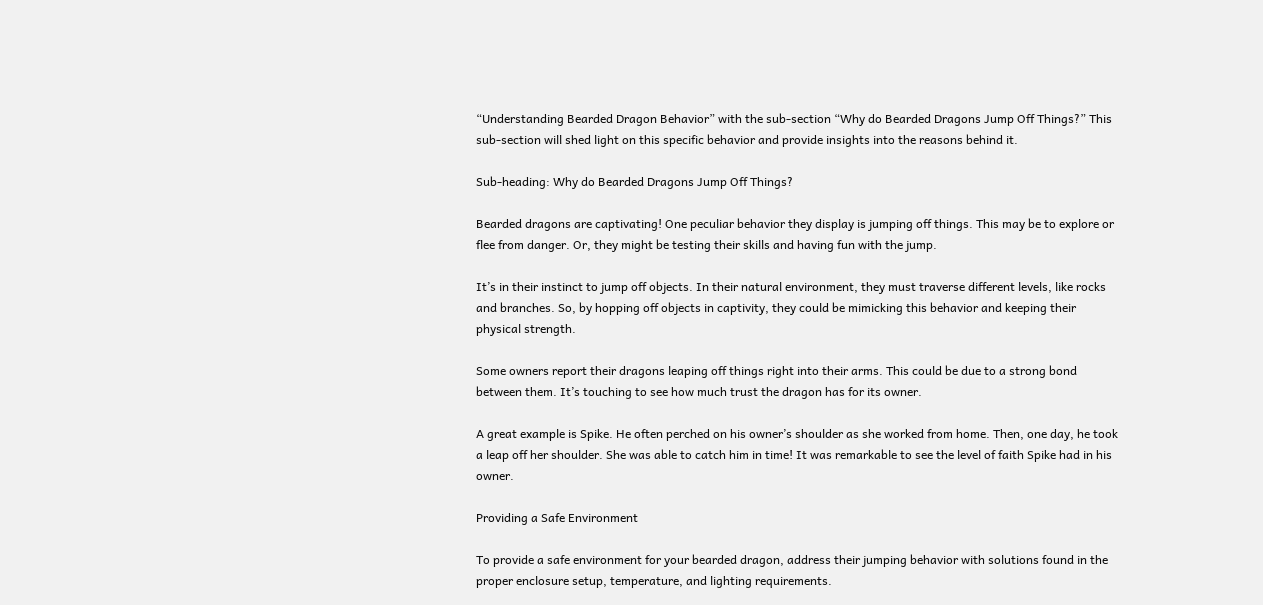“Understanding Bearded Dragon Behavior” with the sub-section “Why do Bearded Dragons Jump Off Things?” This sub-section will shed light on this specific behavior and provide insights into the reasons behind it.

Sub-heading: Why do Bearded Dragons Jump Off Things?

Bearded dragons are captivating! One peculiar behavior they display is jumping off things. This may be to explore or flee from danger. Or, they might be testing their skills and having fun with the jump.

It’s in their instinct to jump off objects. In their natural environment, they must traverse different levels, like rocks and branches. So, by hopping off objects in captivity, they could be mimicking this behavior and keeping their physical strength.

Some owners report their dragons leaping off things right into their arms. This could be due to a strong bond between them. It’s touching to see how much trust the dragon has for its owner.

A great example is Spike. He often perched on his owner’s shoulder as she worked from home. Then, one day, he took a leap off her shoulder. She was able to catch him in time! It was remarkable to see the level of faith Spike had in his owner.

Providing a Safe Environment

To provide a safe environment for your bearded dragon, address their jumping behavior with solutions found in the proper enclosure setup, temperature, and lighting requirements.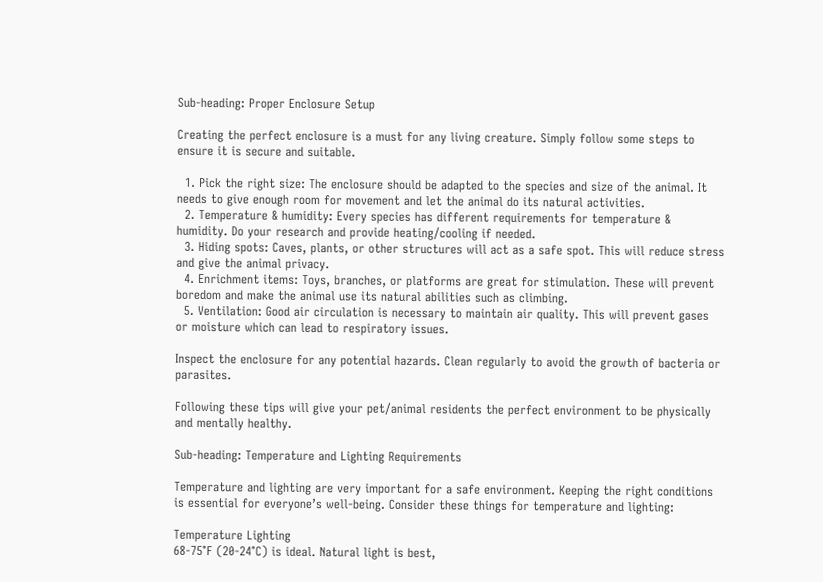Sub-heading: Proper Enclosure Setup

Creating the perfect enclosure is a must for any living creature. Simply follow some steps to ensure it is secure and suitable.

  1. Pick the right size: The enclosure should be adapted to the species and size of the animal. It needs to give enough room for movement and let the animal do its natural activities.
  2. Temperature & humidity: Every species has different requirements for temperature & humidity. Do your research and provide heating/cooling if needed.
  3. Hiding spots: Caves, plants, or other structures will act as a safe spot. This will reduce stress and give the animal privacy.
  4. Enrichment items: Toys, branches, or platforms are great for stimulation. These will prevent boredom and make the animal use its natural abilities such as climbing.
  5. Ventilation: Good air circulation is necessary to maintain air quality. This will prevent gases or moisture which can lead to respiratory issues.

Inspect the enclosure for any potential hazards. Clean regularly to avoid the growth of bacteria or parasites.

Following these tips will give your pet/animal residents the perfect environment to be physically and mentally healthy.

Sub-heading: Temperature and Lighting Requirements

Temperature and lighting are very important for a safe environment. Keeping the right conditions is essential for everyone’s well-being. Consider these things for temperature and lighting:

Temperature Lighting
68-75°F (20-24°C) is ideal. Natural light is best,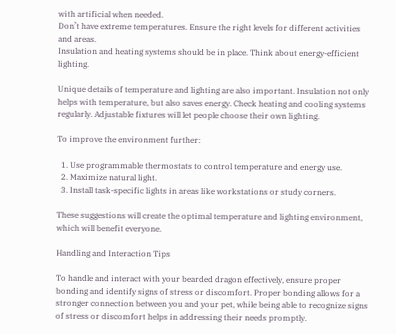with artificial when needed.
Don’t have extreme temperatures. Ensure the right levels for different activities and areas.
Insulation and heating systems should be in place. Think about energy-efficient lighting.

Unique details of temperature and lighting are also important. Insulation not only helps with temperature, but also saves energy. Check heating and cooling systems regularly. Adjustable fixtures will let people choose their own lighting.

To improve the environment further:

  1. Use programmable thermostats to control temperature and energy use.
  2. Maximize natural light.
  3. Install task-specific lights in areas like workstations or study corners.

These suggestions will create the optimal temperature and lighting environment, which will benefit everyone.

Handling and Interaction Tips

To handle and interact with your bearded dragon effectively, ensure proper bonding and identify signs of stress or discomfort. Proper bonding allows for a stronger connection between you and your pet, while being able to recognize signs of stress or discomfort helps in addressing their needs promptly.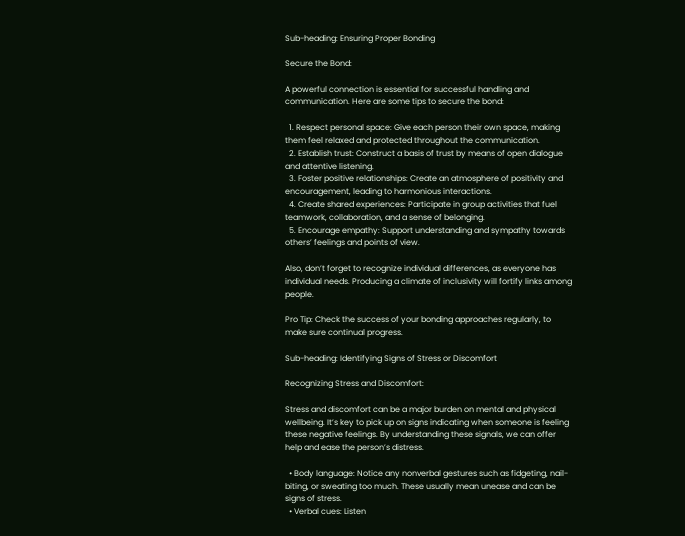Sub-heading: Ensuring Proper Bonding

Secure the Bond:

A powerful connection is essential for successful handling and communication. Here are some tips to secure the bond:

  1. Respect personal space: Give each person their own space, making them feel relaxed and protected throughout the communication.
  2. Establish trust: Construct a basis of trust by means of open dialogue and attentive listening.
  3. Foster positive relationships: Create an atmosphere of positivity and encouragement, leading to harmonious interactions.
  4. Create shared experiences: Participate in group activities that fuel teamwork, collaboration, and a sense of belonging.
  5. Encourage empathy: Support understanding and sympathy towards others’ feelings and points of view.

Also, don’t forget to recognize individual differences, as everyone has individual needs. Producing a climate of inclusivity will fortify links among people.

Pro Tip: Check the success of your bonding approaches regularly, to make sure continual progress.

Sub-heading: Identifying Signs of Stress or Discomfort

Recognizing Stress and Discomfort:

Stress and discomfort can be a major burden on mental and physical wellbeing. It’s key to pick up on signs indicating when someone is feeling these negative feelings. By understanding these signals, we can offer help and ease the person’s distress.

  • Body language: Notice any nonverbal gestures such as fidgeting, nail-biting, or sweating too much. These usually mean unease and can be signs of stress.
  • Verbal cues: Listen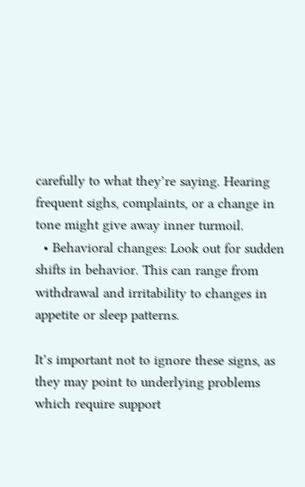carefully to what they’re saying. Hearing frequent sighs, complaints, or a change in tone might give away inner turmoil.
  • Behavioral changes: Look out for sudden shifts in behavior. This can range from withdrawal and irritability to changes in appetite or sleep patterns.

It’s important not to ignore these signs, as they may point to underlying problems which require support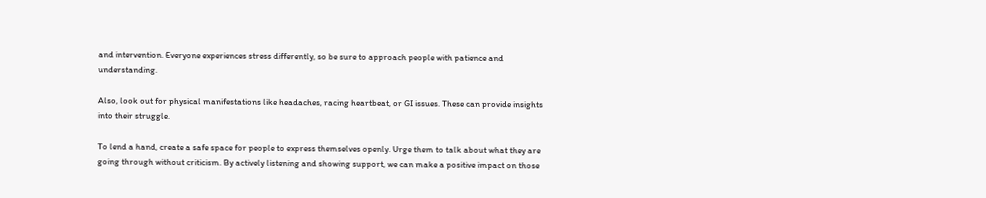and intervention. Everyone experiences stress differently, so be sure to approach people with patience and understanding.

Also, look out for physical manifestations like headaches, racing heartbeat, or GI issues. These can provide insights into their struggle.

To lend a hand, create a safe space for people to express themselves openly. Urge them to talk about what they are going through without criticism. By actively listening and showing support, we can make a positive impact on those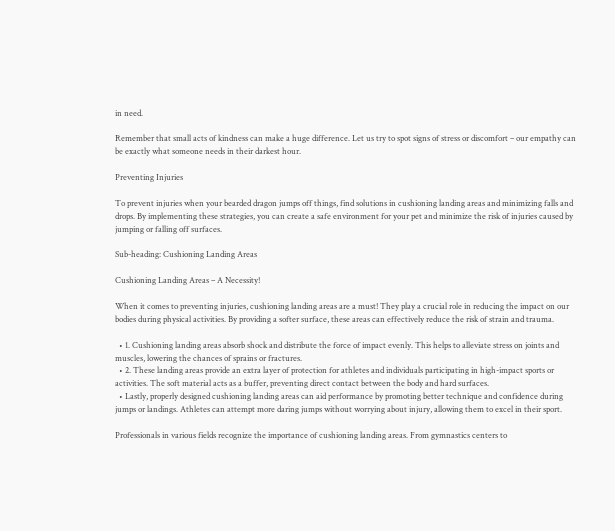in need.

Remember that small acts of kindness can make a huge difference. Let us try to spot signs of stress or discomfort – our empathy can be exactly what someone needs in their darkest hour.

Preventing Injuries

To prevent injuries when your bearded dragon jumps off things, find solutions in cushioning landing areas and minimizing falls and drops. By implementing these strategies, you can create a safe environment for your pet and minimize the risk of injuries caused by jumping or falling off surfaces.

Sub-heading: Cushioning Landing Areas

Cushioning Landing Areas – A Necessity!

When it comes to preventing injuries, cushioning landing areas are a must! They play a crucial role in reducing the impact on our bodies during physical activities. By providing a softer surface, these areas can effectively reduce the risk of strain and trauma.

  • 1. Cushioning landing areas absorb shock and distribute the force of impact evenly. This helps to alleviate stress on joints and muscles, lowering the chances of sprains or fractures.
  • 2. These landing areas provide an extra layer of protection for athletes and individuals participating in high-impact sports or activities. The soft material acts as a buffer, preventing direct contact between the body and hard surfaces.
  • Lastly, properly designed cushioning landing areas can aid performance by promoting better technique and confidence during jumps or landings. Athletes can attempt more daring jumps without worrying about injury, allowing them to excel in their sport.

Professionals in various fields recognize the importance of cushioning landing areas. From gymnastics centers to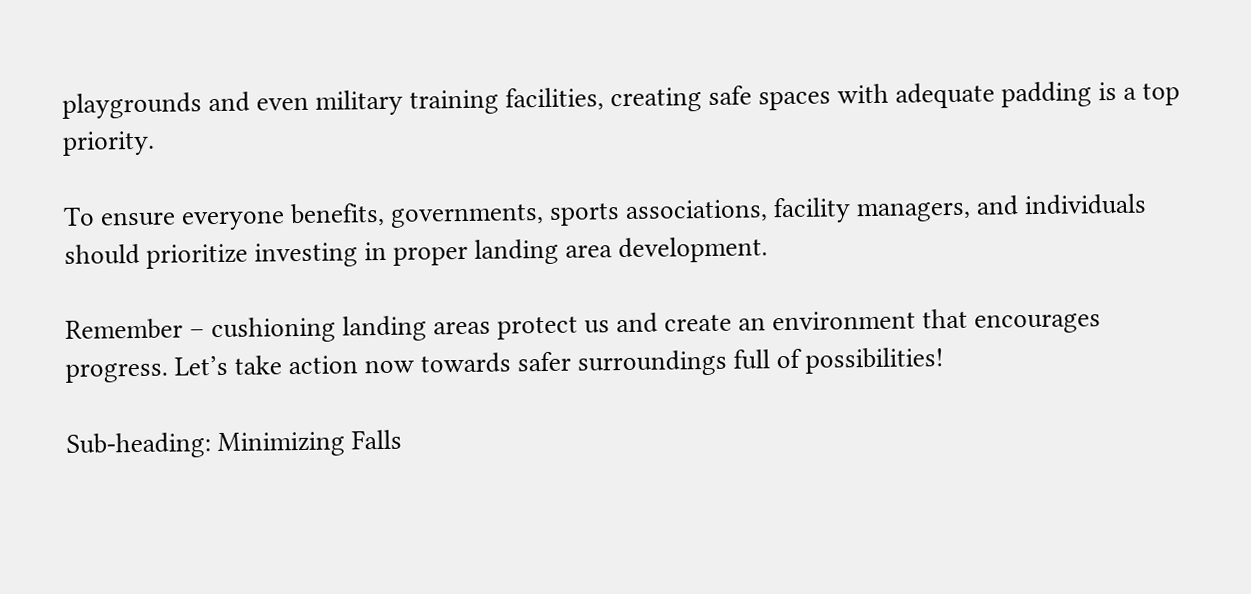playgrounds and even military training facilities, creating safe spaces with adequate padding is a top priority.

To ensure everyone benefits, governments, sports associations, facility managers, and individuals should prioritize investing in proper landing area development.

Remember – cushioning landing areas protect us and create an environment that encourages progress. Let’s take action now towards safer surroundings full of possibilities!

Sub-heading: Minimizing Falls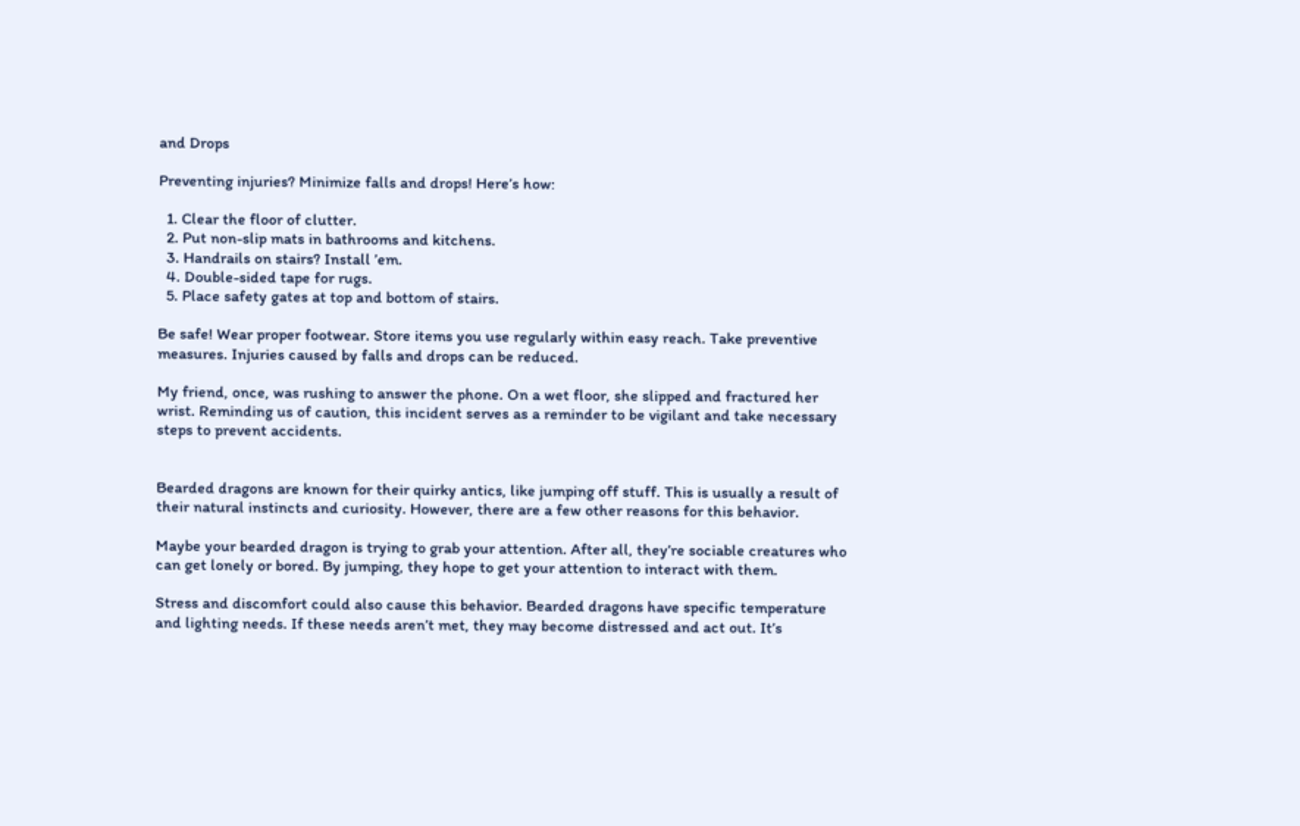and Drops

Preventing injuries? Minimize falls and drops! Here’s how:

  1. Clear the floor of clutter.
  2. Put non-slip mats in bathrooms and kitchens.
  3. Handrails on stairs? Install ’em.
  4. Double-sided tape for rugs.
  5. Place safety gates at top and bottom of stairs.

Be safe! Wear proper footwear. Store items you use regularly within easy reach. Take preventive measures. Injuries caused by falls and drops can be reduced.

My friend, once, was rushing to answer the phone. On a wet floor, she slipped and fractured her wrist. Reminding us of caution, this incident serves as a reminder to be vigilant and take necessary steps to prevent accidents.


Bearded dragons are known for their quirky antics, like jumping off stuff. This is usually a result of their natural instincts and curiosity. However, there are a few other reasons for this behavior.

Maybe your bearded dragon is trying to grab your attention. After all, they’re sociable creatures who can get lonely or bored. By jumping, they hope to get your attention to interact with them.

Stress and discomfort could also cause this behavior. Bearded dragons have specific temperature and lighting needs. If these needs aren’t met, they may become distressed and act out. It’s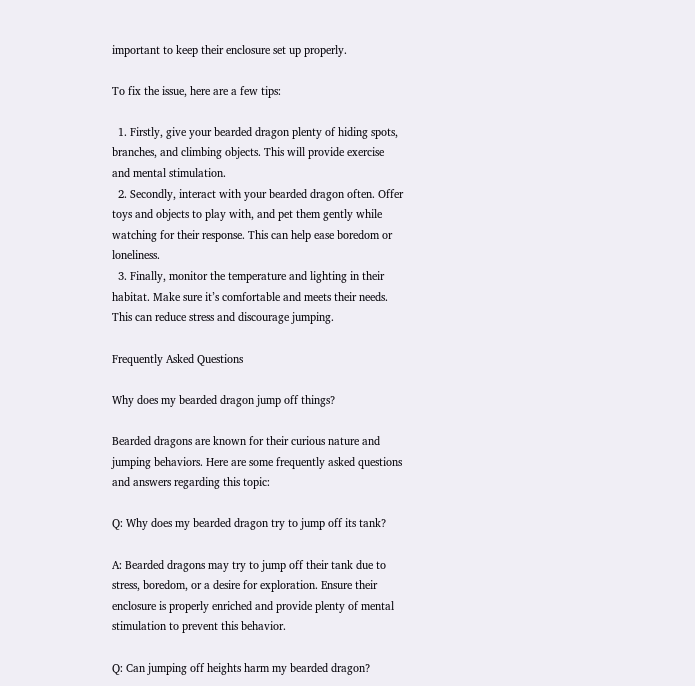important to keep their enclosure set up properly.

To fix the issue, here are a few tips:

  1. Firstly, give your bearded dragon plenty of hiding spots, branches, and climbing objects. This will provide exercise and mental stimulation.
  2. Secondly, interact with your bearded dragon often. Offer toys and objects to play with, and pet them gently while watching for their response. This can help ease boredom or loneliness.
  3. Finally, monitor the temperature and lighting in their habitat. Make sure it’s comfortable and meets their needs. This can reduce stress and discourage jumping.

Frequently Asked Questions

Why does my bearded dragon jump off things?

Bearded dragons are known for their curious nature and jumping behaviors. Here are some frequently asked questions and answers regarding this topic:

Q: Why does my bearded dragon try to jump off its tank?

A: Bearded dragons may try to jump off their tank due to stress, boredom, or a desire for exploration. Ensure their enclosure is properly enriched and provide plenty of mental stimulation to prevent this behavior.

Q: Can jumping off heights harm my bearded dragon?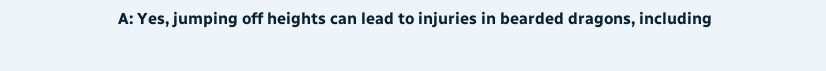A: Yes, jumping off heights can lead to injuries in bearded dragons, including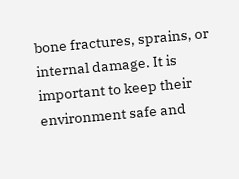bone fractures, sprains, or internal damage. It is important to keep their environment safe and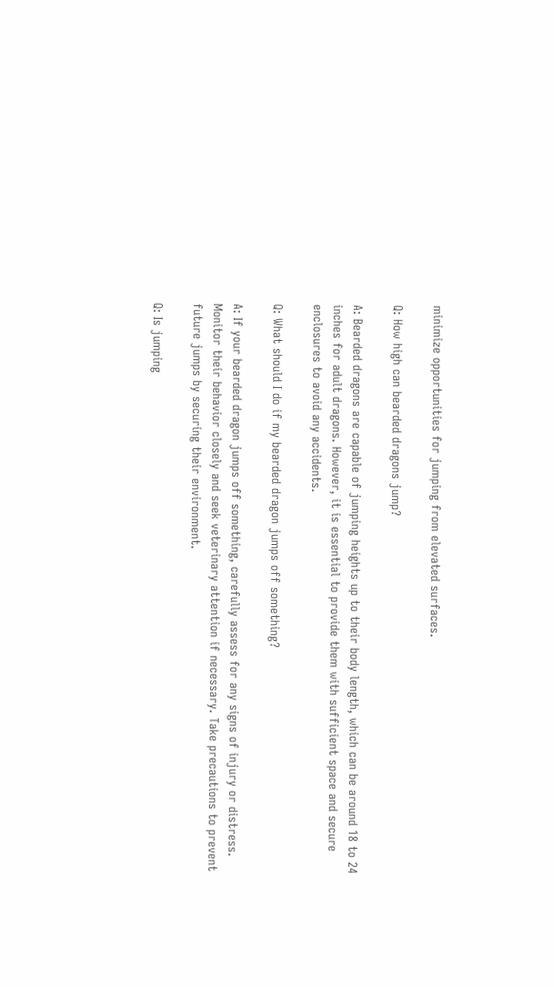minimize opportunities for jumping from elevated surfaces.

Q: How high can bearded dragons jump?

A: Bearded dragons are capable of jumping heights up to their body length, which can be around 18 to 24 inches for adult dragons. However, it is essential to provide them with sufficient space and secure enclosures to avoid any accidents.

Q: What should I do if my bearded dragon jumps off something?

A: If your bearded dragon jumps off something, carefully assess for any signs of injury or distress. Monitor their behavior closely and seek veterinary attention if necessary. Take precautions to prevent future jumps by securing their environment.

Q: Is jumping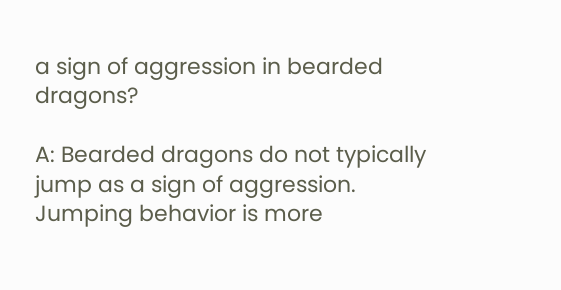a sign of aggression in bearded dragons?

A: Bearded dragons do not typically jump as a sign of aggression. Jumping behavior is more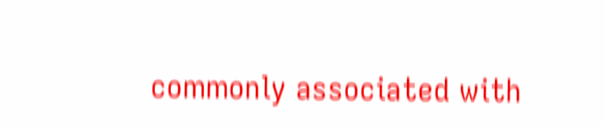commonly associated with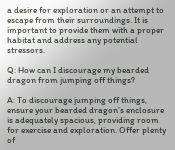a desire for exploration or an attempt to escape from their surroundings. It is important to provide them with a proper habitat and address any potential stressors.

Q: How can I discourage my bearded dragon from jumping off things?

A: To discourage jumping off things, ensure your bearded dragon’s enclosure is adequately spacious, providing room for exercise and exploration. Offer plenty of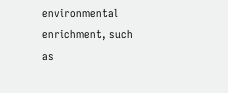environmental enrichment, such as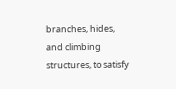branches, hides, and climbing structures, to satisfy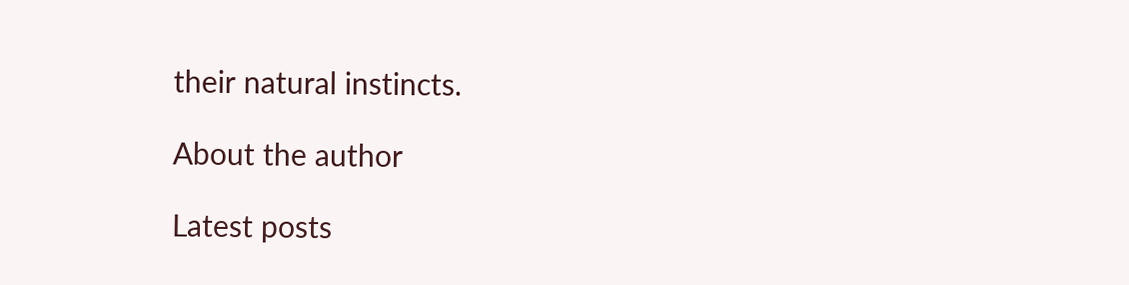their natural instincts.

About the author

Latest posts